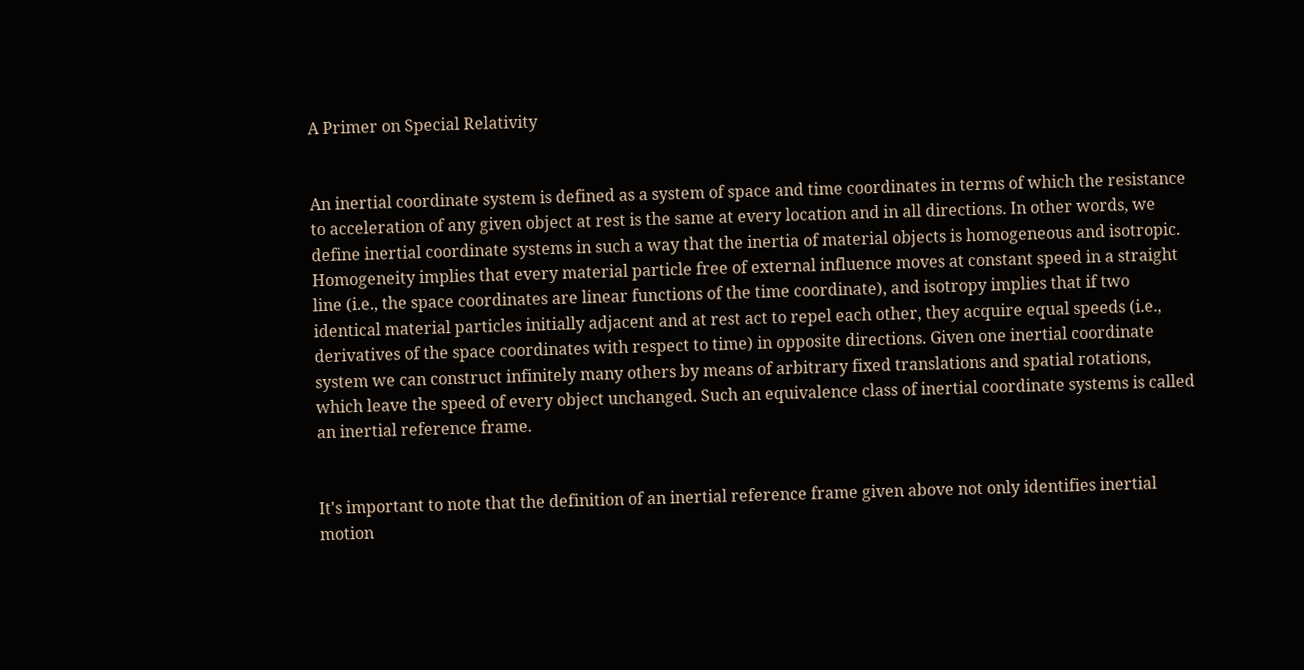A Primer on Special Relativity


An inertial coordinate system is defined as a system of space and time coordinates in terms of which the resistance to acceleration of any given object at rest is the same at every location and in all directions. In other words, we define inertial coordinate systems in such a way that the inertia of material objects is homogeneous and isotropic. Homogeneity implies that every material particle free of external influence moves at constant speed in a straight line (i.e., the space coordinates are linear functions of the time coordinate), and isotropy implies that if two identical material particles initially adjacent and at rest act to repel each other, they acquire equal speeds (i.e., derivatives of the space coordinates with respect to time) in opposite directions. Given one inertial coordinate system we can construct infinitely many others by means of arbitrary fixed translations and spatial rotations, which leave the speed of every object unchanged. Such an equivalence class of inertial coordinate systems is called an inertial reference frame.


It's important to note that the definition of an inertial reference frame given above not only identifies inertial motion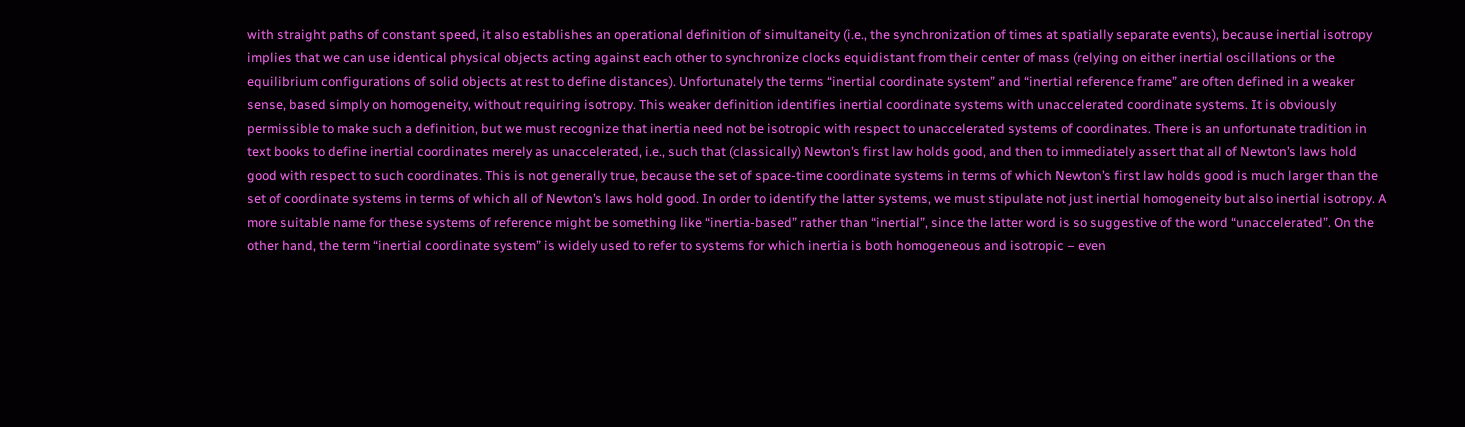with straight paths of constant speed, it also establishes an operational definition of simultaneity (i.e., the synchronization of times at spatially separate events), because inertial isotropy implies that we can use identical physical objects acting against each other to synchronize clocks equidistant from their center of mass (relying on either inertial oscillations or the equilibrium configurations of solid objects at rest to define distances). Unfortunately the terms “inertial coordinate system” and “inertial reference frame” are often defined in a weaker sense, based simply on homogeneity, without requiring isotropy. This weaker definition identifies inertial coordinate systems with unaccelerated coordinate systems. It is obviously permissible to make such a definition, but we must recognize that inertia need not be isotropic with respect to unaccelerated systems of coordinates. There is an unfortunate tradition in text books to define inertial coordinates merely as unaccelerated, i.e., such that (classically) Newton’s first law holds good, and then to immediately assert that all of Newton’s laws hold good with respect to such coordinates. This is not generally true, because the set of space-time coordinate systems in terms of which Newton’s first law holds good is much larger than the set of coordinate systems in terms of which all of Newton’s laws hold good. In order to identify the latter systems, we must stipulate not just inertial homogeneity but also inertial isotropy. A more suitable name for these systems of reference might be something like “inertia-based” rather than “inertial”, since the latter word is so suggestive of the word “unaccelerated”. On the other hand, the term “inertial coordinate system” is widely used to refer to systems for which inertia is both homogeneous and isotropic – even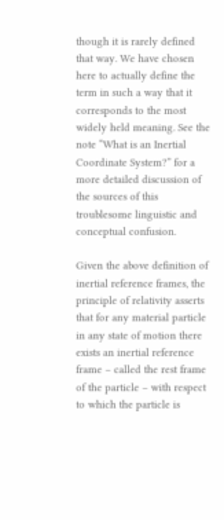though it is rarely defined that way. We have chosen here to actually define the term in such a way that it corresponds to the most widely held meaning. See the note “What is an Inertial Coordinate System?” for a more detailed discussion of the sources of this troublesome linguistic and conceptual confusion.

Given the above definition of inertial reference frames, the principle of relativity asserts that for any material particle in any state of motion there exists an inertial reference frame – called the rest frame of the particle – with respect to which the particle is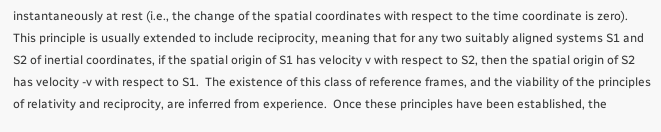instantaneously at rest (i.e., the change of the spatial coordinates with respect to the time coordinate is zero).  This principle is usually extended to include reciprocity, meaning that for any two suitably aligned systems S1 and S2 of inertial coordinates, if the spatial origin of S1 has velocity v with respect to S2, then the spatial origin of S2 has velocity -v with respect to S1.  The existence of this class of reference frames, and the viability of the principles of relativity and reciprocity, are inferred from experience.  Once these principles have been established, the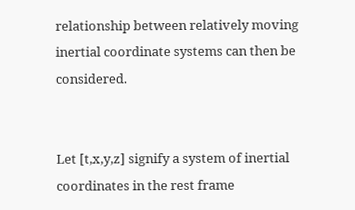relationship between relatively moving inertial coordinate systems can then be considered.


Let [t,x,y,z] signify a system of inertial coordinates in the rest frame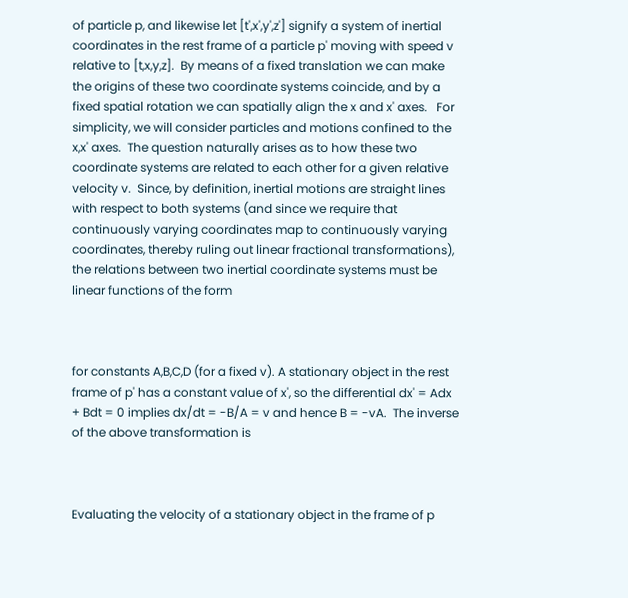of particle p, and likewise let [t',x',y',z'] signify a system of inertial coordinates in the rest frame of a particle p' moving with speed v relative to [t,x,y,z].  By means of a fixed translation we can make the origins of these two coordinate systems coincide, and by a fixed spatial rotation we can spatially align the x and x' axes.   For simplicity, we will consider particles and motions confined to the x,x' axes.  The question naturally arises as to how these two coordinate systems are related to each other for a given relative velocity v.  Since, by definition, inertial motions are straight lines with respect to both systems (and since we require that continuously varying coordinates map to continuously varying coordinates, thereby ruling out linear fractional transformations), the relations between two inertial coordinate systems must be linear functions of the form



for constants A,B,C,D (for a fixed v). A stationary object in the rest frame of p' has a constant value of x', so the differential dx' = Adx + Bdt = 0 implies dx/dt = -B/A = v and hence B = -vA.  The inverse of the above transformation is



Evaluating the velocity of a stationary object in the frame of p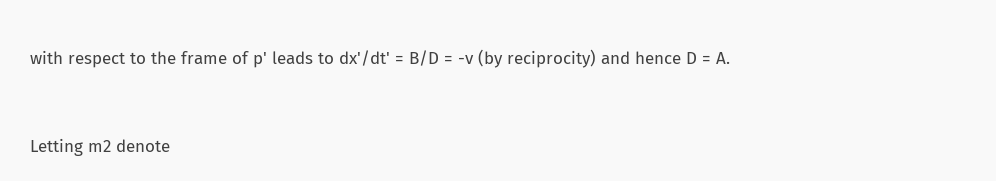with respect to the frame of p' leads to dx'/dt' = B/D = -v (by reciprocity) and hence D = A.


Letting m2 denote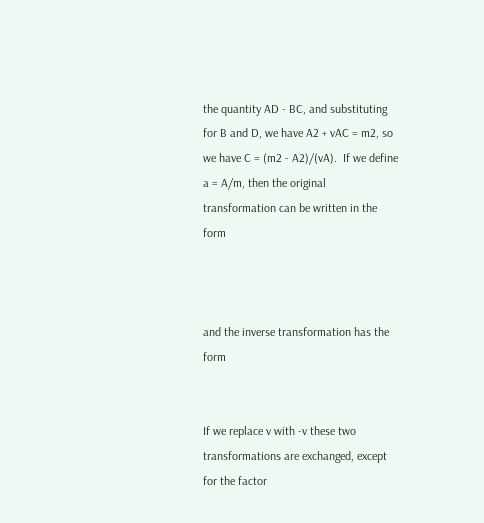the quantity AD - BC, and substituting for B and D, we have A2 + vAC = m2, so we have C = (m2 - A2)/(vA).  If we define a = A/m, then the original transformation can be written in the form



and the inverse transformation has the form


If we replace v with -v these two transformations are exchanged, except for the factor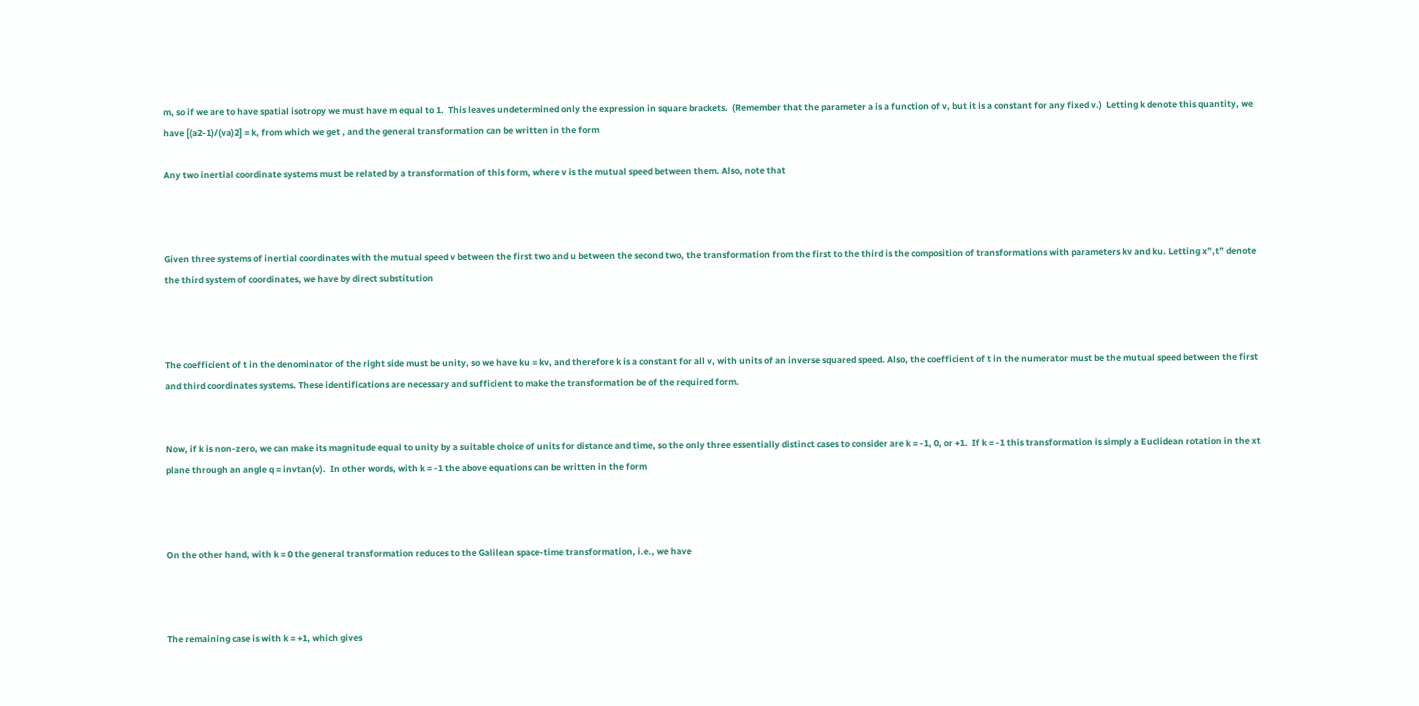m, so if we are to have spatial isotropy we must have m equal to 1.  This leaves undetermined only the expression in square brackets.  (Remember that the parameter a is a function of v, but it is a constant for any fixed v.)  Letting k denote this quantity, we have [(a2-1)/(va)2] = k, from which we get , and the general transformation can be written in the form

Any two inertial coordinate systems must be related by a transformation of this form, where v is the mutual speed between them. Also, note that



Given three systems of inertial coordinates with the mutual speed v between the first two and u between the second two, the transformation from the first to the third is the composition of transformations with parameters kv and ku. Letting x”,t” denote the third system of coordinates, we have by direct substitution



The coefficient of t in the denominator of the right side must be unity, so we have ku = kv, and therefore k is a constant for all v, with units of an inverse squared speed. Also, the coefficient of t in the numerator must be the mutual speed between the first and third coordinates systems. These identifications are necessary and sufficient to make the transformation be of the required form.


Now, if k is non-zero, we can make its magnitude equal to unity by a suitable choice of units for distance and time, so the only three essentially distinct cases to consider are k = -1, 0, or +1.  If k = -1 this transformation is simply a Euclidean rotation in the xt plane through an angle q = invtan(v).  In other words, with k = -1 the above equations can be written in the form



On the other hand, with k = 0 the general transformation reduces to the Galilean space-time transformation, i.e., we have



The remaining case is with k = +1, which gives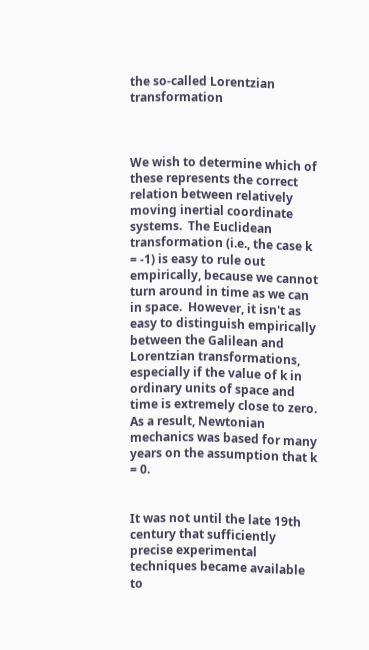the so-called Lorentzian transformation



We wish to determine which of these represents the correct relation between relatively moving inertial coordinate systems.  The Euclidean transformation (i.e., the case k = -1) is easy to rule out empirically, because we cannot turn around in time as we can in space.  However, it isn't as easy to distinguish empirically between the Galilean and Lorentzian transformations, especially if the value of k in ordinary units of space and time is extremely close to zero.  As a result, Newtonian mechanics was based for many years on the assumption that k = 0.


It was not until the late 19th century that sufficiently precise experimental techniques became available to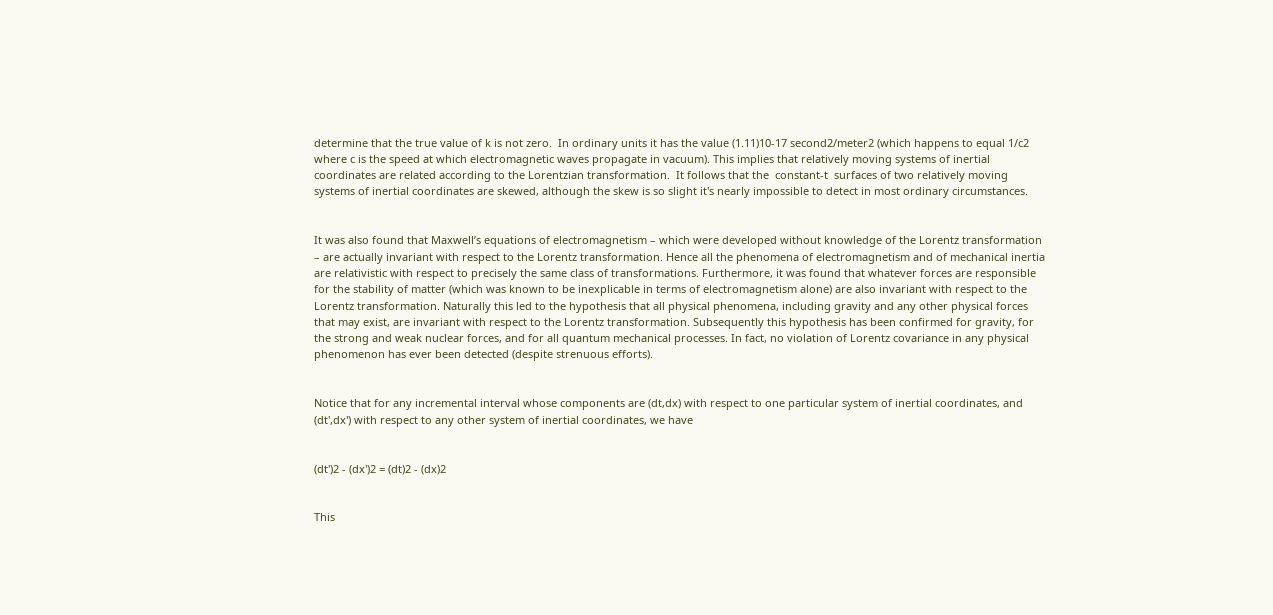determine that the true value of k is not zero.  In ordinary units it has the value (1.11)10-17 second2/meter2 (which happens to equal 1/c2 where c is the speed at which electromagnetic waves propagate in vacuum). This implies that relatively moving systems of inertial coordinates are related according to the Lorentzian transformation.  It follows that the  constant-t  surfaces of two relatively moving systems of inertial coordinates are skewed, although the skew is so slight it's nearly impossible to detect in most ordinary circumstances.


It was also found that Maxwell’s equations of electromagnetism – which were developed without knowledge of the Lorentz transformation – are actually invariant with respect to the Lorentz transformation. Hence all the phenomena of electromagnetism and of mechanical inertia are relativistic with respect to precisely the same class of transformations. Furthermore, it was found that whatever forces are responsible for the stability of matter (which was known to be inexplicable in terms of electromagnetism alone) are also invariant with respect to the Lorentz transformation. Naturally this led to the hypothesis that all physical phenomena, including gravity and any other physical forces that may exist, are invariant with respect to the Lorentz transformation. Subsequently this hypothesis has been confirmed for gravity, for the strong and weak nuclear forces, and for all quantum mechanical processes. In fact, no violation of Lorentz covariance in any physical phenomenon has ever been detected (despite strenuous efforts).


Notice that for any incremental interval whose components are (dt,dx) with respect to one particular system of inertial coordinates, and (dt',dx') with respect to any other system of inertial coordinates, we have


(dt')2 - (dx')2 = (dt)2 - (dx)2


This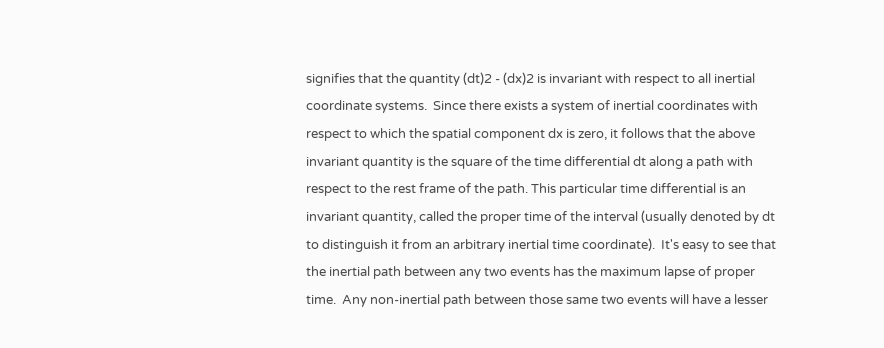signifies that the quantity (dt)2 - (dx)2 is invariant with respect to all inertial coordinate systems.  Since there exists a system of inertial coordinates with respect to which the spatial component dx is zero, it follows that the above invariant quantity is the square of the time differential dt along a path with respect to the rest frame of the path. This particular time differential is an invariant quantity, called the proper time of the interval (usually denoted by dt to distinguish it from an arbitrary inertial time coordinate).  It's easy to see that the inertial path between any two events has the maximum lapse of proper time.  Any non-inertial path between those same two events will have a lesser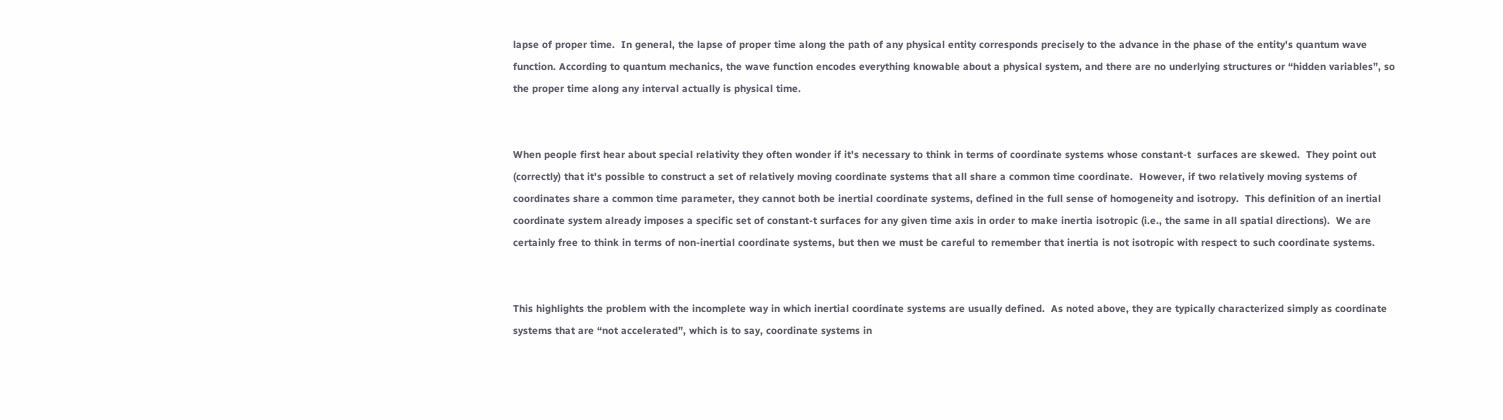lapse of proper time.  In general, the lapse of proper time along the path of any physical entity corresponds precisely to the advance in the phase of the entity's quantum wave function. According to quantum mechanics, the wave function encodes everything knowable about a physical system, and there are no underlying structures or “hidden variables”, so the proper time along any interval actually is physical time.


When people first hear about special relativity they often wonder if it's necessary to think in terms of coordinate systems whose constant-t  surfaces are skewed.  They point out (correctly) that it's possible to construct a set of relatively moving coordinate systems that all share a common time coordinate.  However, if two relatively moving systems of coordinates share a common time parameter, they cannot both be inertial coordinate systems, defined in the full sense of homogeneity and isotropy.  This definition of an inertial coordinate system already imposes a specific set of constant-t surfaces for any given time axis in order to make inertia isotropic (i.e., the same in all spatial directions).  We are certainly free to think in terms of non-inertial coordinate systems, but then we must be careful to remember that inertia is not isotropic with respect to such coordinate systems.


This highlights the problem with the incomplete way in which inertial coordinate systems are usually defined.  As noted above, they are typically characterized simply as coordinate systems that are “not accelerated”, which is to say, coordinate systems in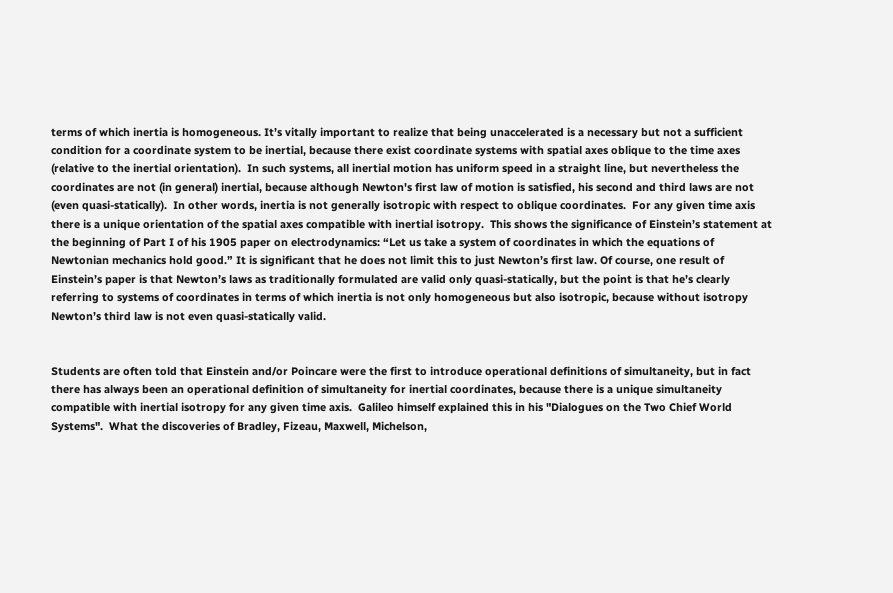terms of which inertia is homogeneous. It’s vitally important to realize that being unaccelerated is a necessary but not a sufficient condition for a coordinate system to be inertial, because there exist coordinate systems with spatial axes oblique to the time axes (relative to the inertial orientation).  In such systems, all inertial motion has uniform speed in a straight line, but nevertheless the coordinates are not (in general) inertial, because although Newton's first law of motion is satisfied, his second and third laws are not (even quasi-statically).  In other words, inertia is not generally isotropic with respect to oblique coordinates.  For any given time axis there is a unique orientation of the spatial axes compatible with inertial isotropy.  This shows the significance of Einstein’s statement at the beginning of Part I of his 1905 paper on electrodynamics: “Let us take a system of coordinates in which the equations of Newtonian mechanics hold good.” It is significant that he does not limit this to just Newton’s first law. Of course, one result of Einstein’s paper is that Newton’s laws as traditionally formulated are valid only quasi-statically, but the point is that he’s clearly referring to systems of coordinates in terms of which inertia is not only homogeneous but also isotropic, because without isotropy Newton’s third law is not even quasi-statically valid.


Students are often told that Einstein and/or Poincare were the first to introduce operational definitions of simultaneity, but in fact there has always been an operational definition of simultaneity for inertial coordinates, because there is a unique simultaneity compatible with inertial isotropy for any given time axis.  Galileo himself explained this in his "Dialogues on the Two Chief World Systems".  What the discoveries of Bradley, Fizeau, Maxwell, Michelson,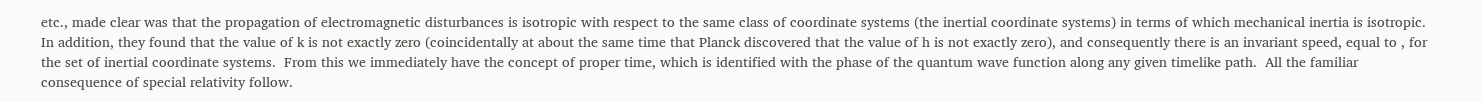etc., made clear was that the propagation of electromagnetic disturbances is isotropic with respect to the same class of coordinate systems (the inertial coordinate systems) in terms of which mechanical inertia is isotropic.   In addition, they found that the value of k is not exactly zero (coincidentally at about the same time that Planck discovered that the value of h is not exactly zero), and consequently there is an invariant speed, equal to , for the set of inertial coordinate systems.  From this we immediately have the concept of proper time, which is identified with the phase of the quantum wave function along any given timelike path.  All the familiar consequence of special relativity follow.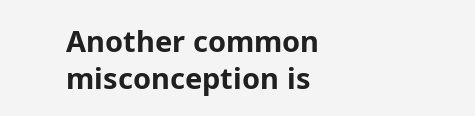Another common misconception is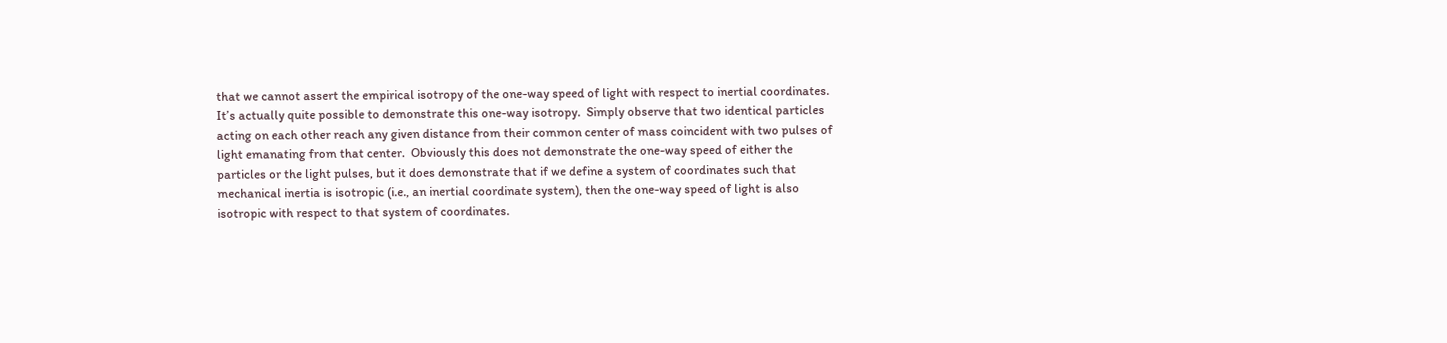that we cannot assert the empirical isotropy of the one-way speed of light with respect to inertial coordinates.  It’s actually quite possible to demonstrate this one-way isotropy.  Simply observe that two identical particles acting on each other reach any given distance from their common center of mass coincident with two pulses of light emanating from that center.  Obviously this does not demonstrate the one-way speed of either the particles or the light pulses, but it does demonstrate that if we define a system of coordinates such that mechanical inertia is isotropic (i.e., an inertial coordinate system), then the one-way speed of light is also isotropic with respect to that system of coordinates.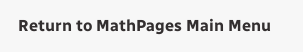Return to MathPages Main Menu